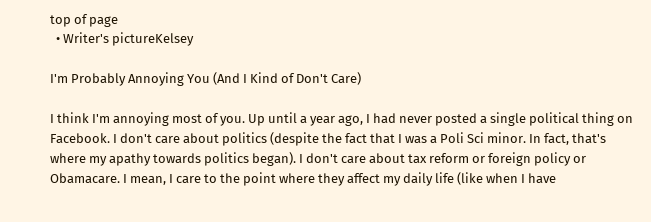top of page
  • Writer's pictureKelsey

I'm Probably Annoying You (And I Kind of Don't Care)

I think I'm annoying most of you. Up until a year ago, I had never posted a single political thing on Facebook. I don't care about politics (despite the fact that I was a Poli Sci minor. In fact, that's where my apathy towards politics began). I don't care about tax reform or foreign policy or Obamacare. I mean, I care to the point where they affect my daily life (like when I have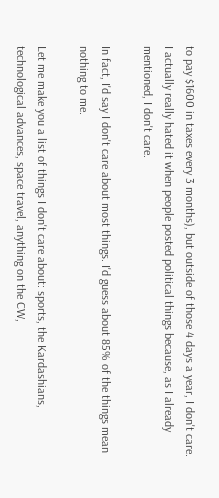to pay $1600 in taxes every 3 months), but outside of those 4 days a year, I don't care. I actually really hated it when people posted political things because, as I already mentioned, I don't care.

In fact, I'd say I don't care about most things. I'd guess about 85% of the things mean nothing to me.

Let me make you a list of things I don't care about: sports, the Kardashians, technological advances, space travel, anything on the CW,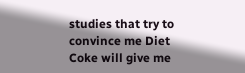studies that try to convince me Diet Coke will give me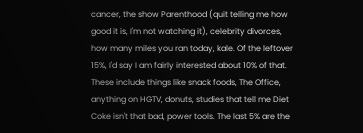cancer, the show Parenthood (quit telling me how good it is, I'm not watching it), celebrity divorces, how many miles you ran today, kale. Of the leftover 15%, I'd say I am fairly interested about 10% of that. These include things like snack foods, The Office, anything on HGTV, donuts, studies that tell me Diet Coke isn't that bad, power tools. The last 5% are the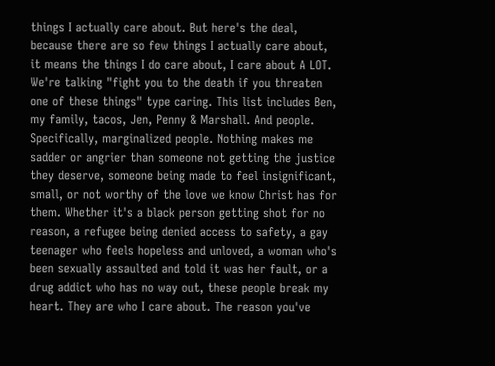things I actually care about. But here's the deal, because there are so few things I actually care about, it means the things I do care about, I care about A LOT. We're talking "fight you to the death if you threaten one of these things" type caring. This list includes Ben, my family, tacos, Jen, Penny & Marshall. And people. Specifically, marginalized people. Nothing makes me sadder or angrier than someone not getting the justice they deserve, someone being made to feel insignificant, small, or not worthy of the love we know Christ has for them. Whether it's a black person getting shot for no reason, a refugee being denied access to safety, a gay teenager who feels hopeless and unloved, a woman who's been sexually assaulted and told it was her fault, or a drug addict who has no way out, these people break my heart. They are who I care about. The reason you've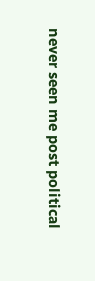never seen me post political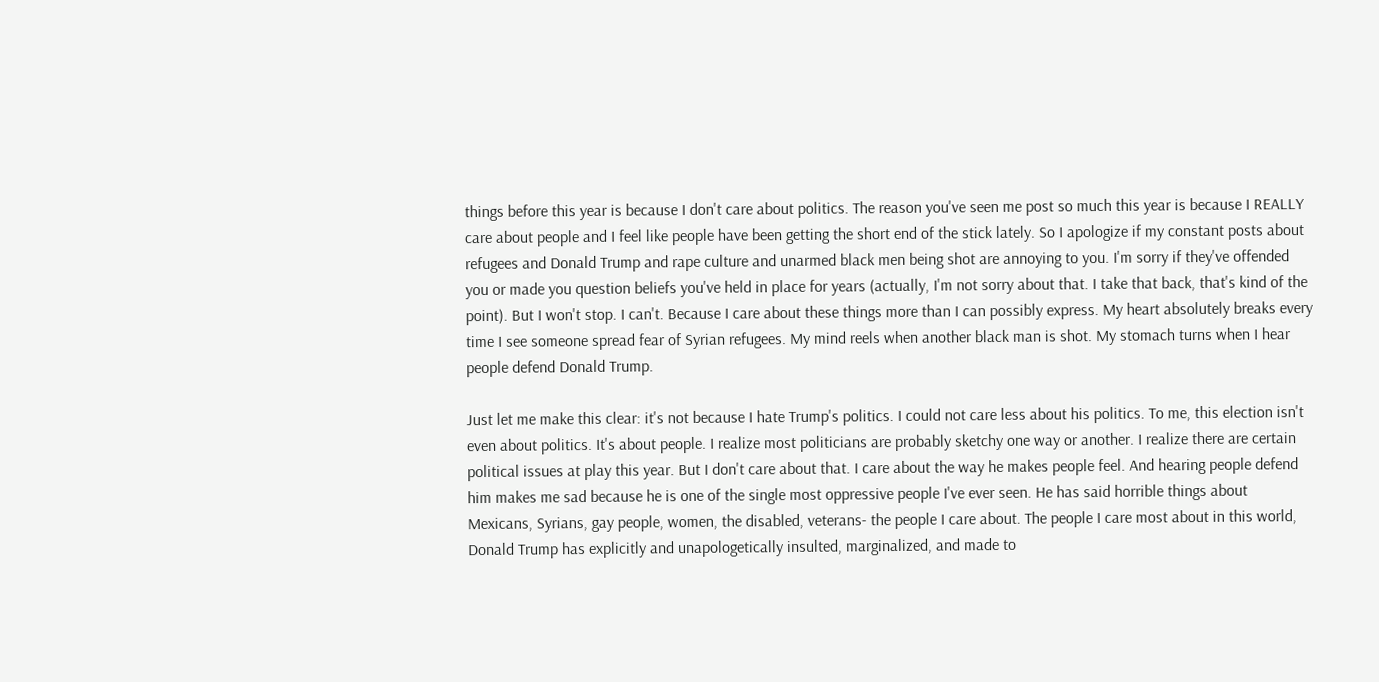things before this year is because I don't care about politics. The reason you've seen me post so much this year is because I REALLY care about people and I feel like people have been getting the short end of the stick lately. So I apologize if my constant posts about refugees and Donald Trump and rape culture and unarmed black men being shot are annoying to you. I'm sorry if they've offended you or made you question beliefs you've held in place for years (actually, I'm not sorry about that. I take that back, that's kind of the point). But I won't stop. I can't. Because I care about these things more than I can possibly express. My heart absolutely breaks every time I see someone spread fear of Syrian refugees. My mind reels when another black man is shot. My stomach turns when I hear people defend Donald Trump.

Just let me make this clear: it's not because I hate Trump's politics. I could not care less about his politics. To me, this election isn't even about politics. It's about people. I realize most politicians are probably sketchy one way or another. I realize there are certain political issues at play this year. But I don't care about that. I care about the way he makes people feel. And hearing people defend him makes me sad because he is one of the single most oppressive people I've ever seen. He has said horrible things about Mexicans, Syrians, gay people, women, the disabled, veterans- the people I care about. The people I care most about in this world, Donald Trump has explicitly and unapologetically insulted, marginalized, and made to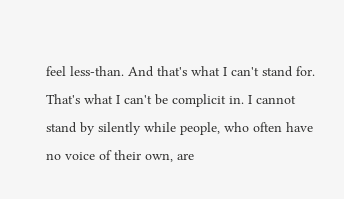feel less-than. And that's what I can't stand for. That's what I can't be complicit in. I cannot stand by silently while people, who often have no voice of their own, are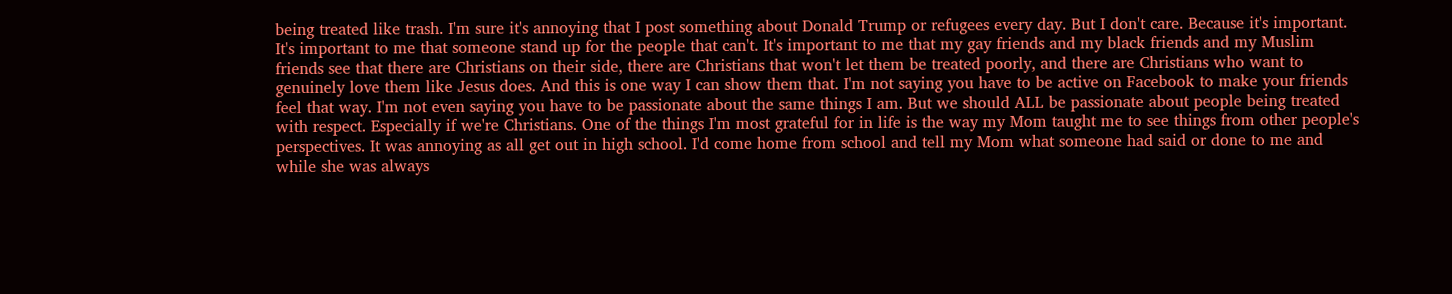being treated like trash. I'm sure it's annoying that I post something about Donald Trump or refugees every day. But I don't care. Because it's important. It's important to me that someone stand up for the people that can't. It's important to me that my gay friends and my black friends and my Muslim friends see that there are Christians on their side, there are Christians that won't let them be treated poorly, and there are Christians who want to genuinely love them like Jesus does. And this is one way I can show them that. I'm not saying you have to be active on Facebook to make your friends feel that way. I'm not even saying you have to be passionate about the same things I am. But we should ALL be passionate about people being treated with respect. Especially if we're Christians. One of the things I'm most grateful for in life is the way my Mom taught me to see things from other people's perspectives. It was annoying as all get out in high school. I'd come home from school and tell my Mom what someone had said or done to me and while she was always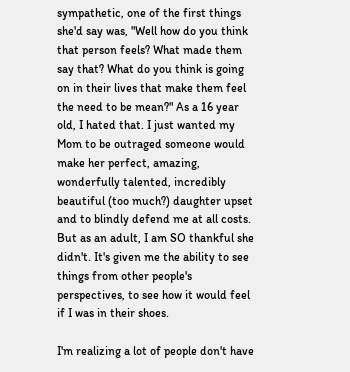sympathetic, one of the first things she'd say was, "Well how do you think that person feels? What made them say that? What do you think is going on in their lives that make them feel the need to be mean?" As a 16 year old, I hated that. I just wanted my Mom to be outraged someone would make her perfect, amazing, wonderfully talented, incredibly beautiful (too much?) daughter upset and to blindly defend me at all costs. But as an adult, I am SO thankful she didn't. It's given me the ability to see things from other people's perspectives, to see how it would feel if I was in their shoes.

I'm realizing a lot of people don't have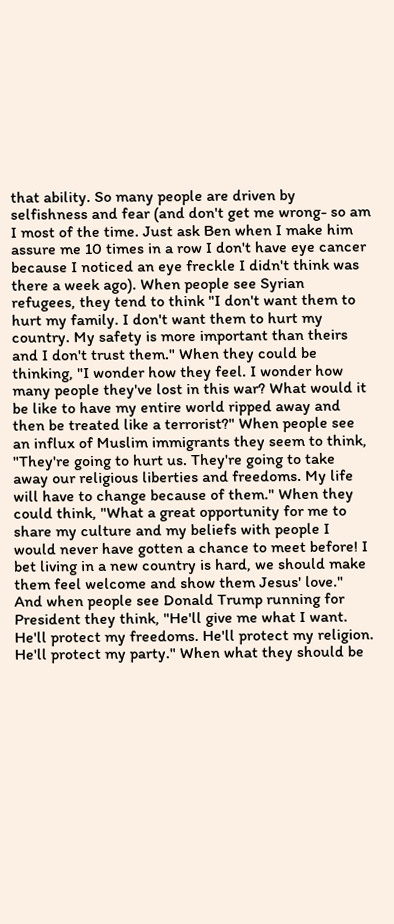that ability. So many people are driven by selfishness and fear (and don't get me wrong- so am I most of the time. Just ask Ben when I make him assure me 10 times in a row I don't have eye cancer because I noticed an eye freckle I didn't think was there a week ago). When people see Syrian refugees, they tend to think "I don't want them to hurt my family. I don't want them to hurt my country. My safety is more important than theirs and I don't trust them." When they could be thinking, "I wonder how they feel. I wonder how many people they've lost in this war? What would it be like to have my entire world ripped away and then be treated like a terrorist?" When people see an influx of Muslim immigrants they seem to think, "They're going to hurt us. They're going to take away our religious liberties and freedoms. My life will have to change because of them." When they could think, "What a great opportunity for me to share my culture and my beliefs with people I would never have gotten a chance to meet before! I bet living in a new country is hard, we should make them feel welcome and show them Jesus' love." And when people see Donald Trump running for President they think, "He'll give me what I want. He'll protect my freedoms. He'll protect my religion. He'll protect my party." When what they should be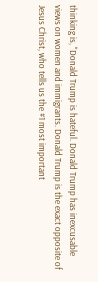thinking is, "Donald Trump is hateful. Donald Trump has inexcusable views on women and immigrants. Donald Trump is the exact opposite of Jesus Christ, who tells us the #1 most important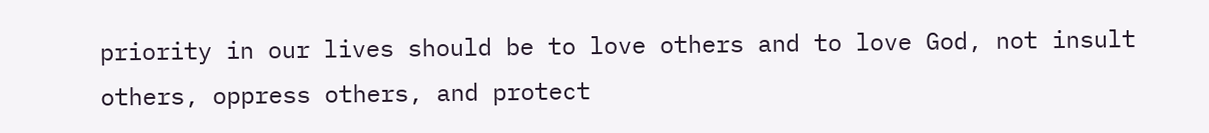priority in our lives should be to love others and to love God, not insult others, oppress others, and protect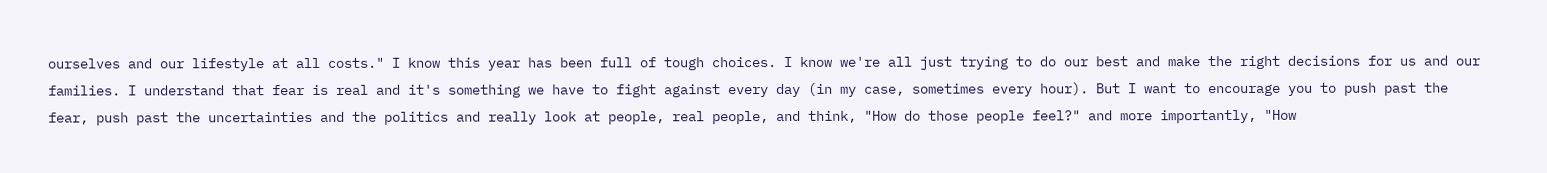ourselves and our lifestyle at all costs." I know this year has been full of tough choices. I know we're all just trying to do our best and make the right decisions for us and our families. I understand that fear is real and it's something we have to fight against every day (in my case, sometimes every hour). But I want to encourage you to push past the fear, push past the uncertainties and the politics and really look at people, real people, and think, "How do those people feel?" and more importantly, "How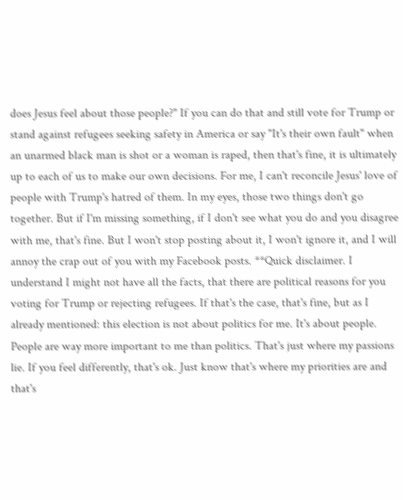does Jesus feel about those people?" If you can do that and still vote for Trump or stand against refugees seeking safety in America or say "It's their own fault" when an unarmed black man is shot or a woman is raped, then that's fine, it is ultimately up to each of us to make our own decisions. For me, I can't reconcile Jesus' love of people with Trump's hatred of them. In my eyes, those two things don't go together. But if I'm missing something, if I don't see what you do and you disagree with me, that's fine. But I won't stop posting about it, I won't ignore it, and I will annoy the crap out of you with my Facebook posts. **Quick disclaimer. I understand I might not have all the facts, that there are political reasons for you voting for Trump or rejecting refugees. If that's the case, that's fine, but as I already mentioned: this election is not about politics for me. It's about people. People are way more important to me than politics. That's just where my passions lie. If you feel differently, that's ok. Just know that's where my priorities are and that's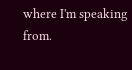where I'm speaking from.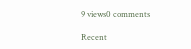9 views0 comments

Recent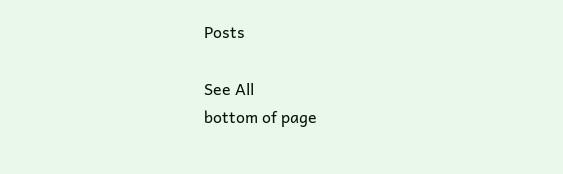Posts

See All
bottom of page